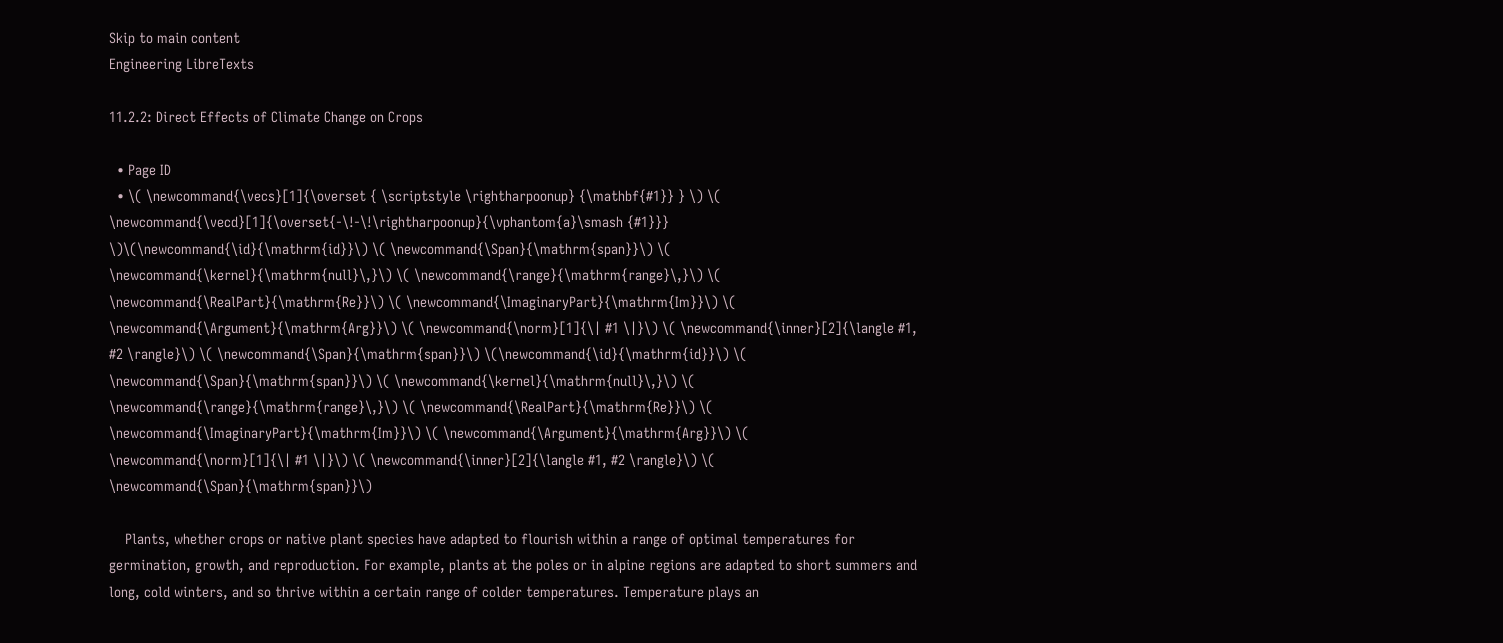Skip to main content
Engineering LibreTexts

11.2.2: Direct Effects of Climate Change on Crops

  • Page ID
  • \( \newcommand{\vecs}[1]{\overset { \scriptstyle \rightharpoonup} {\mathbf{#1}} } \) \( \newcommand{\vecd}[1]{\overset{-\!-\!\rightharpoonup}{\vphantom{a}\smash {#1}}} \)\(\newcommand{\id}{\mathrm{id}}\) \( \newcommand{\Span}{\mathrm{span}}\) \( \newcommand{\kernel}{\mathrm{null}\,}\) \( \newcommand{\range}{\mathrm{range}\,}\) \( \newcommand{\RealPart}{\mathrm{Re}}\) \( \newcommand{\ImaginaryPart}{\mathrm{Im}}\) \( \newcommand{\Argument}{\mathrm{Arg}}\) \( \newcommand{\norm}[1]{\| #1 \|}\) \( \newcommand{\inner}[2]{\langle #1, #2 \rangle}\) \( \newcommand{\Span}{\mathrm{span}}\) \(\newcommand{\id}{\mathrm{id}}\) \( \newcommand{\Span}{\mathrm{span}}\) \( \newcommand{\kernel}{\mathrm{null}\,}\) \( \newcommand{\range}{\mathrm{range}\,}\) \( \newcommand{\RealPart}{\mathrm{Re}}\) \( \newcommand{\ImaginaryPart}{\mathrm{Im}}\) \( \newcommand{\Argument}{\mathrm{Arg}}\) \( \newcommand{\norm}[1]{\| #1 \|}\) \( \newcommand{\inner}[2]{\langle #1, #2 \rangle}\) \( \newcommand{\Span}{\mathrm{span}}\)

    Plants, whether crops or native plant species have adapted to flourish within a range of optimal temperatures for germination, growth, and reproduction. For example, plants at the poles or in alpine regions are adapted to short summers and long, cold winters, and so thrive within a certain range of colder temperatures. Temperature plays an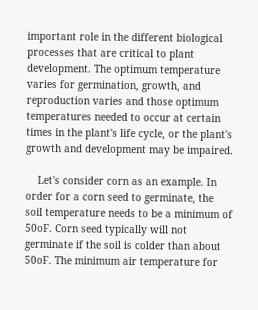important role in the different biological processes that are critical to plant development. The optimum temperature varies for germination, growth, and reproduction varies and those optimum temperatures needed to occur at certain times in the plant's life cycle, or the plant's growth and development may be impaired.

    Let's consider corn as an example. In order for a corn seed to germinate, the soil temperature needs to be a minimum of 50oF. Corn seed typically will not germinate if the soil is colder than about 50oF. The minimum air temperature for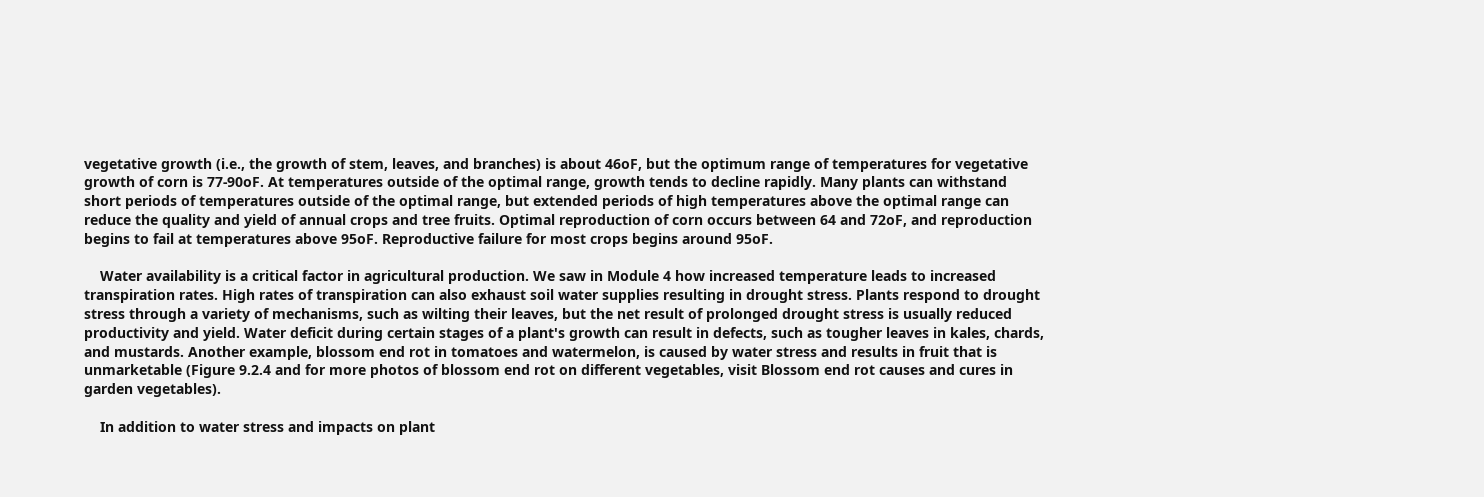vegetative growth (i.e., the growth of stem, leaves, and branches) is about 46oF, but the optimum range of temperatures for vegetative growth of corn is 77-90oF. At temperatures outside of the optimal range, growth tends to decline rapidly. Many plants can withstand short periods of temperatures outside of the optimal range, but extended periods of high temperatures above the optimal range can reduce the quality and yield of annual crops and tree fruits. Optimal reproduction of corn occurs between 64 and 72oF, and reproduction begins to fail at temperatures above 95oF. Reproductive failure for most crops begins around 95oF.

    Water availability is a critical factor in agricultural production. We saw in Module 4 how increased temperature leads to increased transpiration rates. High rates of transpiration can also exhaust soil water supplies resulting in drought stress. Plants respond to drought stress through a variety of mechanisms, such as wilting their leaves, but the net result of prolonged drought stress is usually reduced productivity and yield. Water deficit during certain stages of a plant's growth can result in defects, such as tougher leaves in kales, chards, and mustards. Another example, blossom end rot in tomatoes and watermelon, is caused by water stress and results in fruit that is unmarketable (Figure 9.2.4 and for more photos of blossom end rot on different vegetables, visit Blossom end rot causes and cures in garden vegetables).

    In addition to water stress and impacts on plant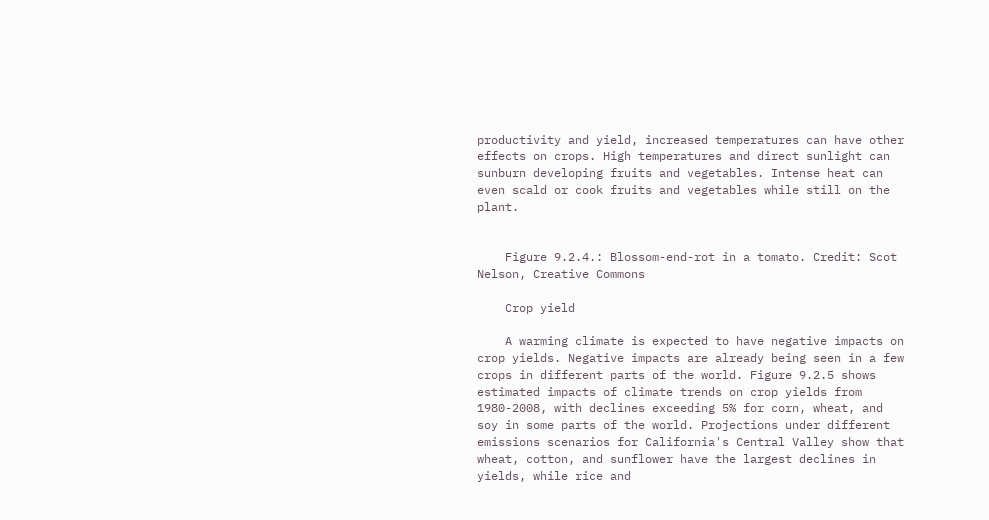productivity and yield, increased temperatures can have other effects on crops. High temperatures and direct sunlight can sunburn developing fruits and vegetables. Intense heat can even scald or cook fruits and vegetables while still on the plant.


    Figure 9.2.4.: Blossom-end-rot in a tomato. Credit: Scot Nelson, Creative Commons

    Crop yield

    A warming climate is expected to have negative impacts on crop yields. Negative impacts are already being seen in a few crops in different parts of the world. Figure 9.2.5 shows estimated impacts of climate trends on crop yields from 1980-2008, with declines exceeding 5% for corn, wheat, and soy in some parts of the world. Projections under different emissions scenarios for California's Central Valley show that wheat, cotton, and sunflower have the largest declines in yields, while rice and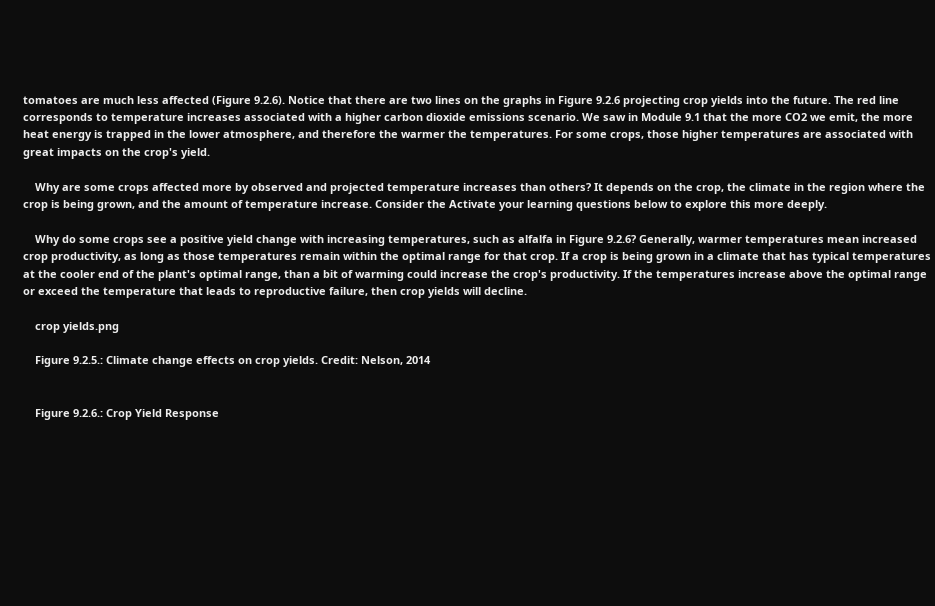tomatoes are much less affected (Figure 9.2.6). Notice that there are two lines on the graphs in Figure 9.2.6 projecting crop yields into the future. The red line corresponds to temperature increases associated with a higher carbon dioxide emissions scenario. We saw in Module 9.1 that the more CO2 we emit, the more heat energy is trapped in the lower atmosphere, and therefore the warmer the temperatures. For some crops, those higher temperatures are associated with great impacts on the crop's yield.

    Why are some crops affected more by observed and projected temperature increases than others? It depends on the crop, the climate in the region where the crop is being grown, and the amount of temperature increase. Consider the Activate your learning questions below to explore this more deeply.

    Why do some crops see a positive yield change with increasing temperatures, such as alfalfa in Figure 9.2.6? Generally, warmer temperatures mean increased crop productivity, as long as those temperatures remain within the optimal range for that crop. If a crop is being grown in a climate that has typical temperatures at the cooler end of the plant's optimal range, than a bit of warming could increase the crop's productivity. If the temperatures increase above the optimal range or exceed the temperature that leads to reproductive failure, then crop yields will decline.

    crop yields.png

    Figure 9.2.5.: Climate change effects on crop yields. Credit: Nelson, 2014


    Figure 9.2.6.: Crop Yield Response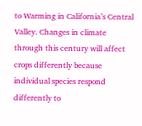to Warming in California’s Central Valley. Changes in climate through this century will affect crops differently because individual species respond differently to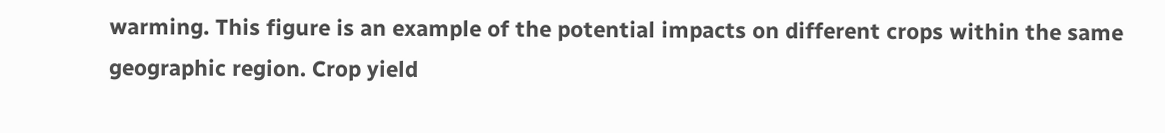warming. This figure is an example of the potential impacts on different crops within the same geographic region. Crop yield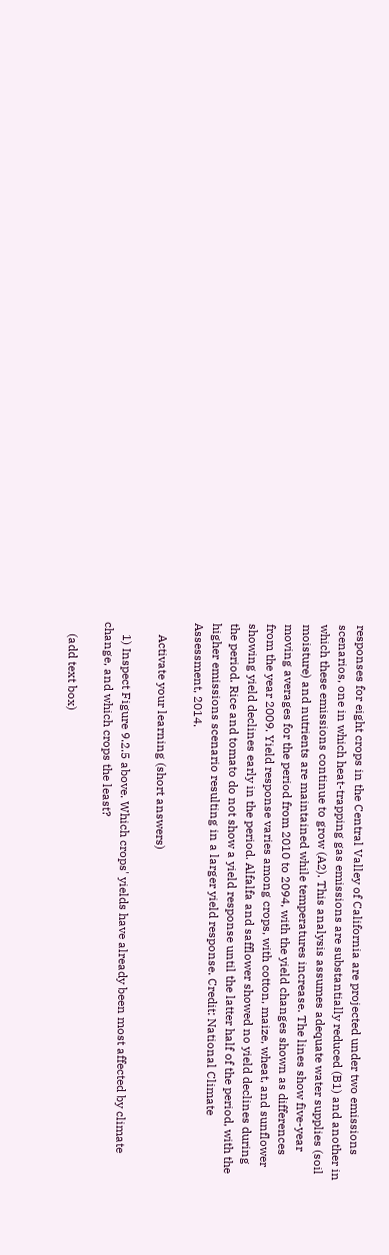responses for eight crops in the Central Valley of California are projected under two emissions scenarios, one in which heat-trapping gas emissions are substantially reduced (B1) and another in which these emissions continue to grow (A2). This analysis assumes adequate water supplies (soil moisture) and nutrients are maintained while temperatures increase. The lines show five-year moving averages for the period from 2010 to 2094, with the yield changes shown as differences from the year 2009. Yield response varies among crops, with cotton, maize, wheat, and sunflower showing yield declines early in the period. Alfalfa and safflower showed no yield declines during the period. Rice and tomato do not show a yield response until the latter half of the period, with the higher emissions scenario resulting in a larger yield response. Credit: National Climate Assessment, 2014.

    Activate your learning (short answers)

    1) Inspect Figure 9.2.5 above. Which crops' yields have already been most affected by climate change, and which crops the least?

    (add text box)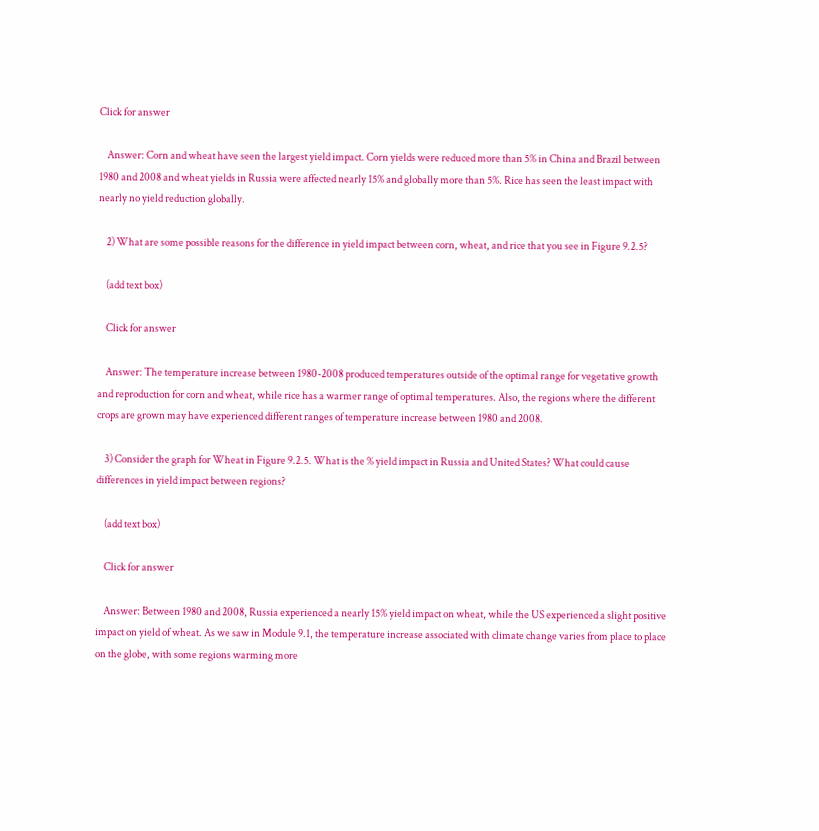Click for answer

    Answer: Corn and wheat have seen the largest yield impact. Corn yields were reduced more than 5% in China and Brazil between 1980 and 2008 and wheat yields in Russia were affected nearly 15% and globally more than 5%. Rice has seen the least impact with nearly no yield reduction globally.

    2) What are some possible reasons for the difference in yield impact between corn, wheat, and rice that you see in Figure 9.2.5?

    (add text box)

    Click for answer

    Answer: The temperature increase between 1980-2008 produced temperatures outside of the optimal range for vegetative growth and reproduction for corn and wheat, while rice has a warmer range of optimal temperatures. Also, the regions where the different crops are grown may have experienced different ranges of temperature increase between 1980 and 2008.

    3) Consider the graph for Wheat in Figure 9.2.5. What is the % yield impact in Russia and United States? What could cause differences in yield impact between regions?

    (add text box)

    Click for answer

    Answer: Between 1980 and 2008, Russia experienced a nearly 15% yield impact on wheat, while the US experienced a slight positive impact on yield of wheat. As we saw in Module 9.1, the temperature increase associated with climate change varies from place to place on the globe, with some regions warming more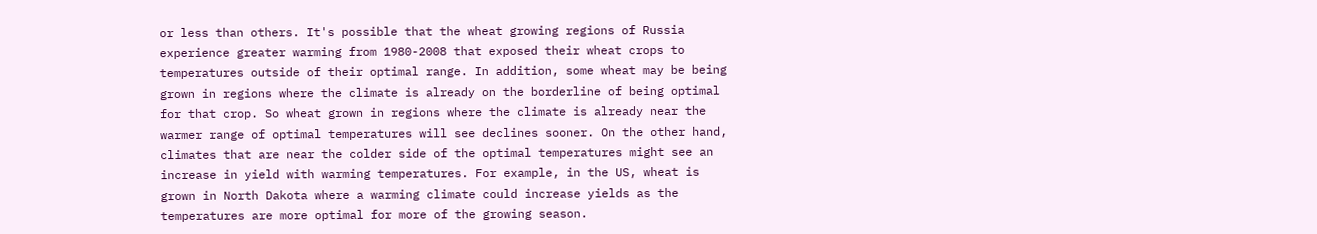or less than others. It's possible that the wheat growing regions of Russia experience greater warming from 1980-2008 that exposed their wheat crops to temperatures outside of their optimal range. In addition, some wheat may be being grown in regions where the climate is already on the borderline of being optimal for that crop. So wheat grown in regions where the climate is already near the warmer range of optimal temperatures will see declines sooner. On the other hand, climates that are near the colder side of the optimal temperatures might see an increase in yield with warming temperatures. For example, in the US, wheat is grown in North Dakota where a warming climate could increase yields as the temperatures are more optimal for more of the growing season.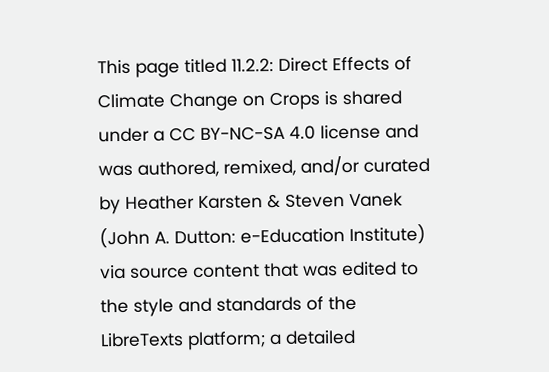This page titled 11.2.2: Direct Effects of Climate Change on Crops is shared under a CC BY-NC-SA 4.0 license and was authored, remixed, and/or curated by Heather Karsten & Steven Vanek (John A. Dutton: e-Education Institute) via source content that was edited to the style and standards of the LibreTexts platform; a detailed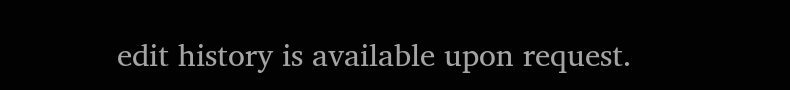edit history is available upon request.